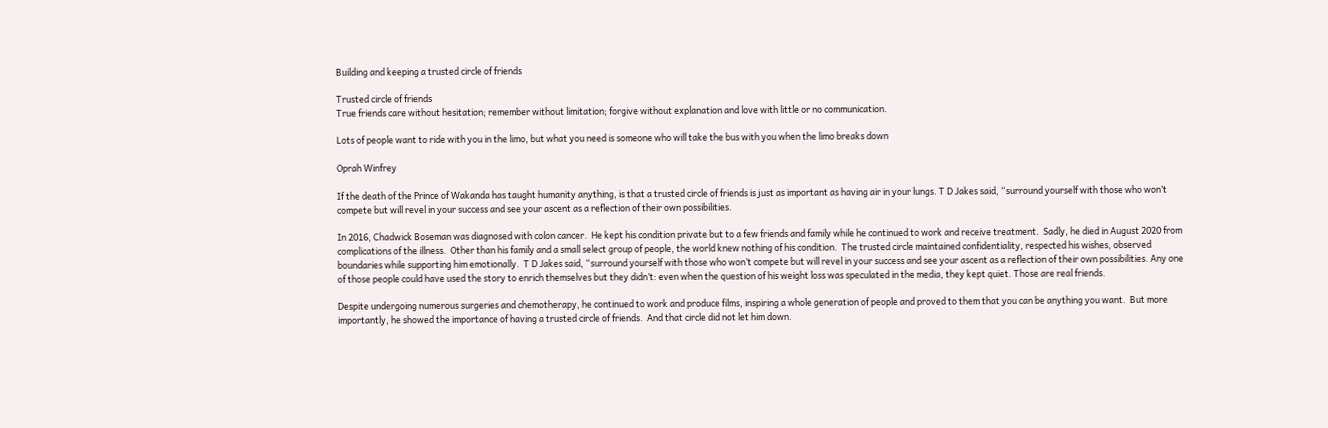Building and keeping a trusted circle of friends

Trusted circle of friends
True friends care without hesitation; remember without limitation; forgive without explanation and love with little or no communication.

Lots of people want to ride with you in the limo, but what you need is someone who will take the bus with you when the limo breaks down

Oprah Winfrey

If the death of the Prince of Wakanda has taught humanity anything, is that a trusted circle of friends is just as important as having air in your lungs. T D Jakes said, “surround yourself with those who won’t compete but will revel in your success and see your ascent as a reflection of their own possibilities.

In 2016, Chadwick Boseman was diagnosed with colon cancer.  He kept his condition private but to a few friends and family while he continued to work and receive treatment.  Sadly, he died in August 2020 from complications of the illness.  Other than his family and a small select group of people, the world knew nothing of his condition.  The trusted circle maintained confidentiality, respected his wishes, observed boundaries while supporting him emotionally.  T D Jakes said, “surround yourself with those who won’t compete but will revel in your success and see your ascent as a reflection of their own possibilities. Any one of those people could have used the story to enrich themselves but they didn’t: even when the question of his weight loss was speculated in the media, they kept quiet. Those are real friends.

Despite undergoing numerous surgeries and chemotherapy, he continued to work and produce films, inspiring a whole generation of people and proved to them that you can be anything you want.  But more importantly, he showed the importance of having a trusted circle of friends.  And that circle did not let him down.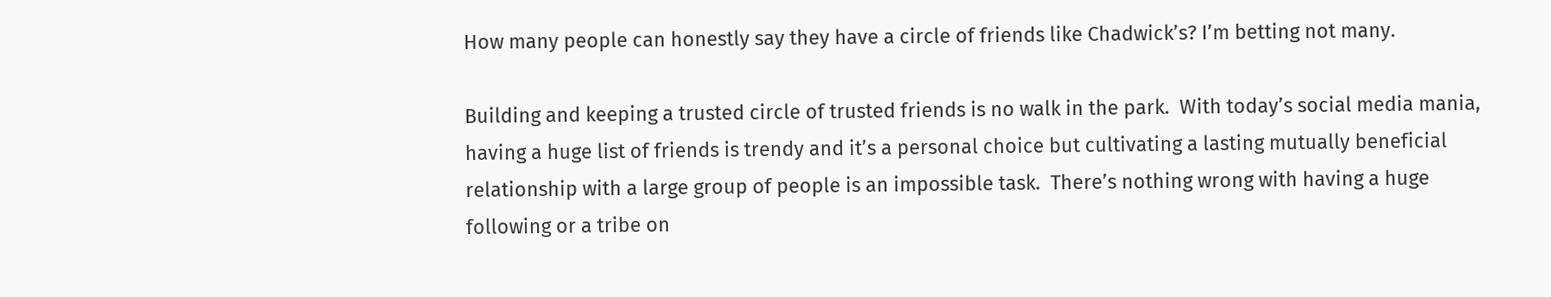How many people can honestly say they have a circle of friends like Chadwick’s? I’m betting not many.

Building and keeping a trusted circle of trusted friends is no walk in the park.  With today’s social media mania, having a huge list of friends is trendy and it’s a personal choice but cultivating a lasting mutually beneficial relationship with a large group of people is an impossible task.  There’s nothing wrong with having a huge following or a tribe on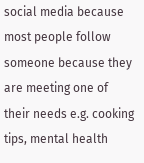social media because most people follow someone because they are meeting one of their needs e.g. cooking tips, mental health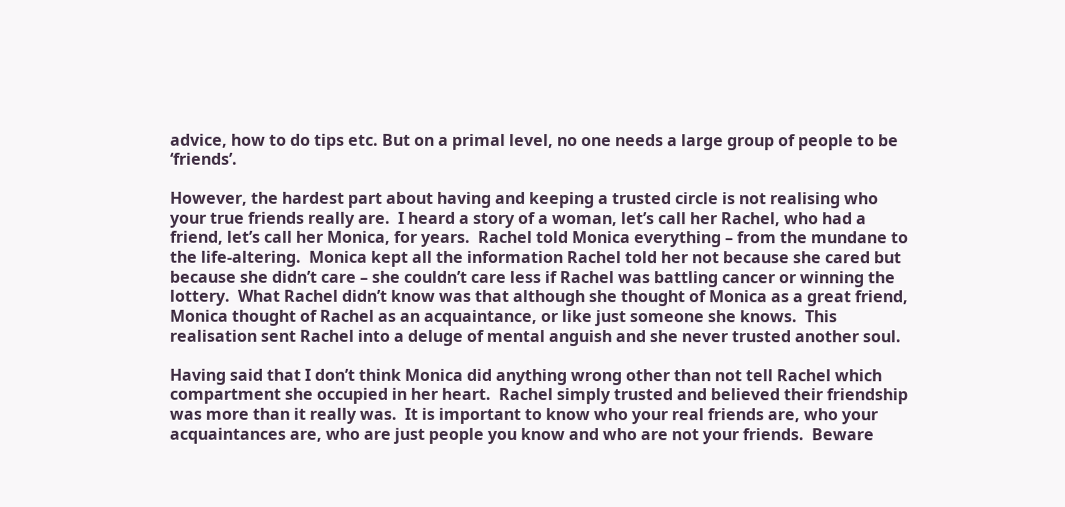advice, how to do tips etc. But on a primal level, no one needs a large group of people to be ‘friends’.

However, the hardest part about having and keeping a trusted circle is not realising who your true friends really are.  I heard a story of a woman, let’s call her Rachel, who had a friend, let’s call her Monica, for years.  Rachel told Monica everything – from the mundane to the life-altering.  Monica kept all the information Rachel told her not because she cared but because she didn’t care – she couldn’t care less if Rachel was battling cancer or winning the lottery.  What Rachel didn’t know was that although she thought of Monica as a great friend, Monica thought of Rachel as an acquaintance, or like just someone she knows.  This realisation sent Rachel into a deluge of mental anguish and she never trusted another soul.

Having said that I don’t think Monica did anything wrong other than not tell Rachel which compartment she occupied in her heart.  Rachel simply trusted and believed their friendship was more than it really was.  It is important to know who your real friends are, who your acquaintances are, who are just people you know and who are not your friends.  Beware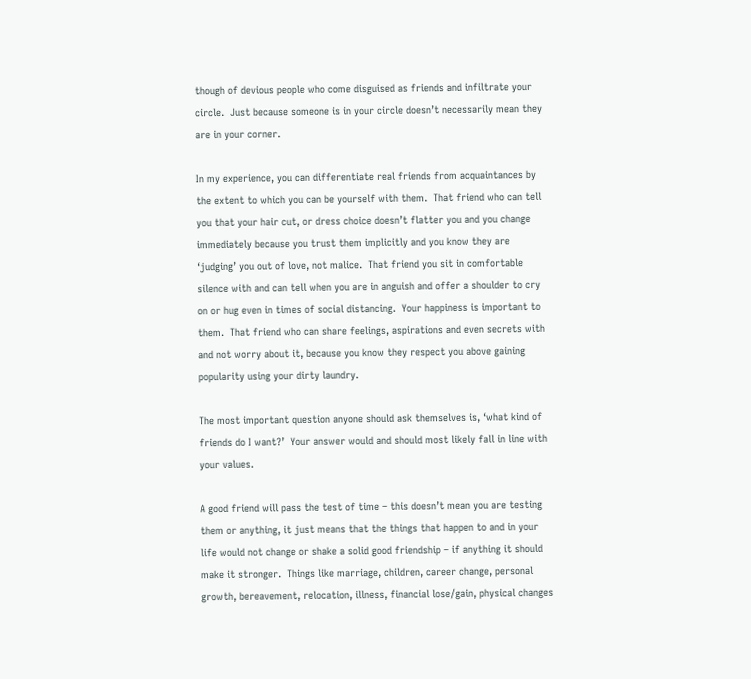though of devious people who come disguised as friends and infiltrate your circle.  Just because someone is in your circle doesn’t necessarily mean they are in your corner.

In my experience, you can differentiate real friends from acquaintances by the extent to which you can be yourself with them.  That friend who can tell you that your hair cut, or dress choice doesn’t flatter you and you change immediately because you trust them implicitly and you know they are ‘judging’ you out of love, not malice.  That friend you sit in comfortable silence with and can tell when you are in anguish and offer a shoulder to cry on or hug even in times of social distancing.  Your happiness is important to them.  That friend who can share feelings, aspirations and even secrets with and not worry about it, because you know they respect you above gaining popularity using your dirty laundry.

The most important question anyone should ask themselves is, ‘what kind of friends do I want?’  Your answer would and should most likely fall in line with your values.

A good friend will pass the test of time – this doesn’t mean you are testing them or anything, it just means that the things that happen to and in your life would not change or shake a solid good friendship – if anything it should make it stronger.  Things like marriage, children, career change, personal growth, bereavement, relocation, illness, financial lose/gain, physical changes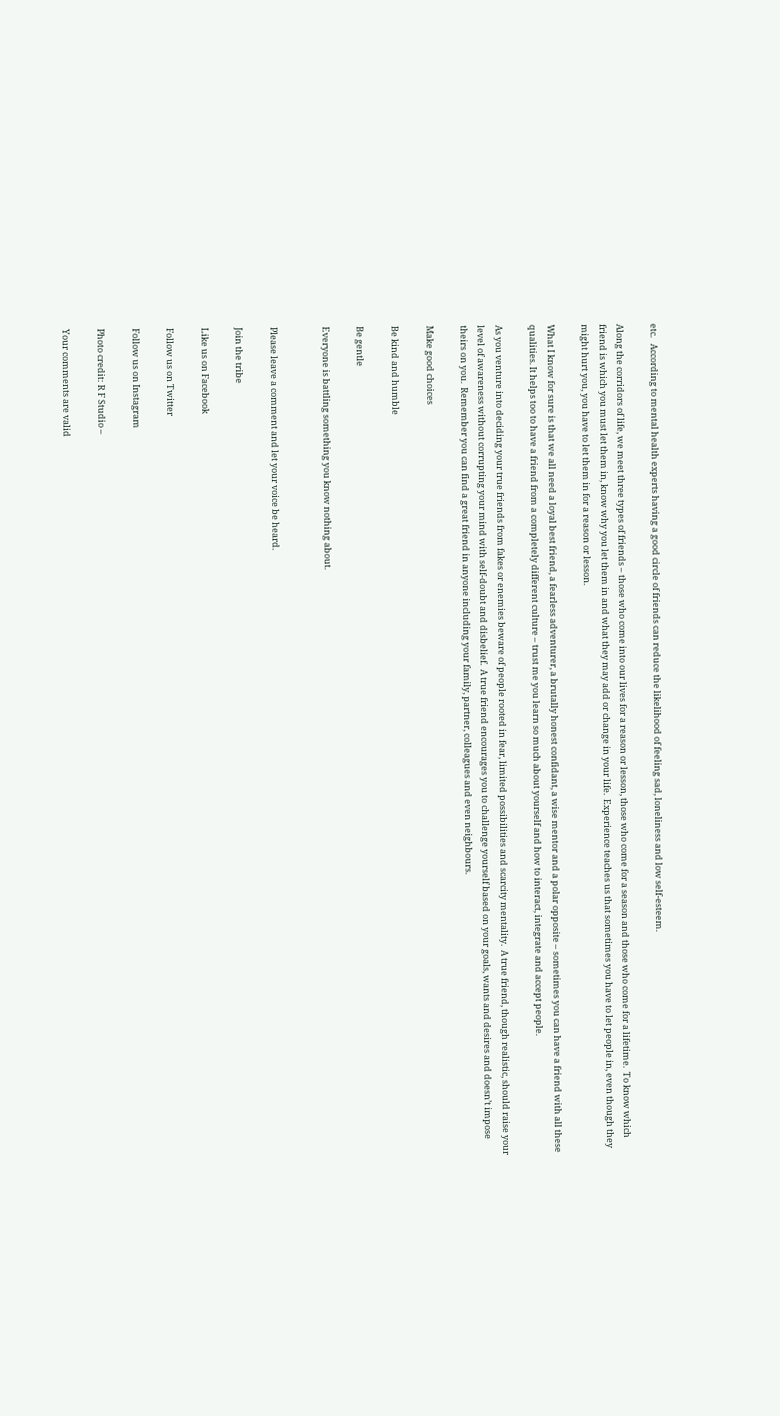etc.   According to mental health experts having a good circle of friends can reduce the likelihood of feeling sad, loneliness and low self-esteem.

Along the corridors of life, we meet three types of friends – those who come into our lives for a reason or lesson, those who come for a season and those who come for a lifetime.  To know which friend is which you must let them in, know why you let them in and what they may add or change in your life.  Experience teaches us that sometimes you have to let people in, even though they might hurt you, you have to let them in for a reason or lesson.

What I know for sure is that we all need a loyal best friend, a fearless adventurer, a brutally honest confidant, a wise mentor and a polar opposite – sometimes you can have a friend with all these qualities. It helps too to have a friend from a completely different culture – trust me you learn so much about yourself and how to interact, integrate and accept people.

As you venture into deciding your true friends from fakes or enemies beware of people rooted in fear, limited possibilities and scarcity mentality.  A true friend, though realistic, should raise your level of awareness without corrupting your mind with self-doubt and disbelief.  A true friend encourages you to challenge yourself based on your goals, wants and desires and doesn’t impose theirs on you.  Remember you can find a great friend in anyone including your family, partner, colleagues and even neighbours.

Make good choices

Be kind and humble

Be gentle

Everyone is battling something you know nothing about.


Please leave a comment and let your voice be heard.

Join the tribe

Like us on Facebook

Follow us on Twitter

Follow us on Instagram

Photo credit: R F Studio –

Your comments are valid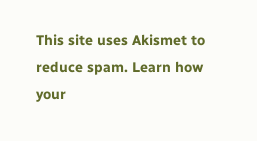This site uses Akismet to reduce spam. Learn how your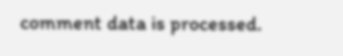comment data is processed.